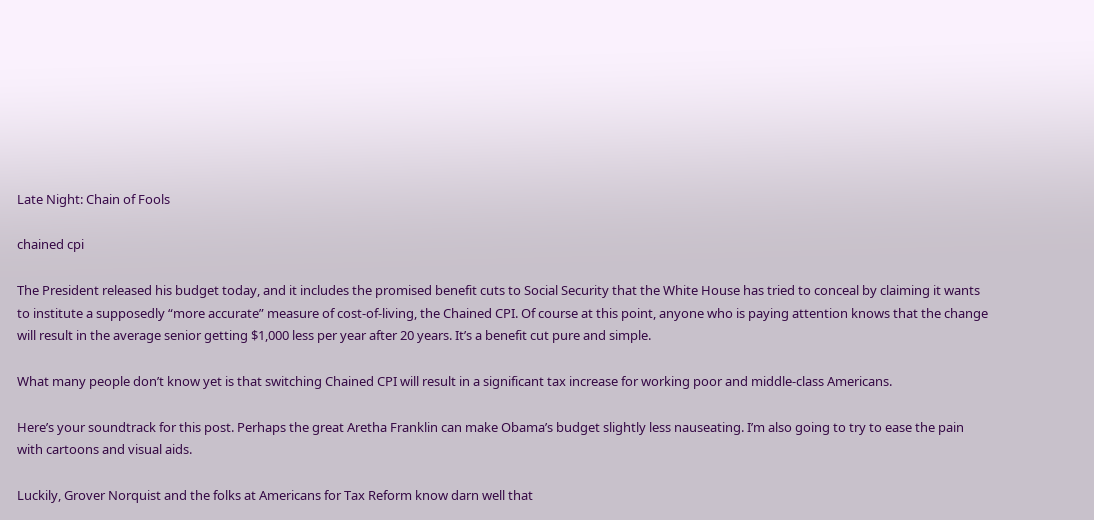Late Night: Chain of Fools

chained cpi

The President released his budget today, and it includes the promised benefit cuts to Social Security that the White House has tried to conceal by claiming it wants to institute a supposedly “more accurate” measure of cost-of-living, the Chained CPI. Of course at this point, anyone who is paying attention knows that the change will result in the average senior getting $1,000 less per year after 20 years. It’s a benefit cut pure and simple.

What many people don’t know yet is that switching Chained CPI will result in a significant tax increase for working poor and middle-class Americans.

Here’s your soundtrack for this post. Perhaps the great Aretha Franklin can make Obama’s budget slightly less nauseating. I’m also going to try to ease the pain with cartoons and visual aids.

Luckily, Grover Norquist and the folks at Americans for Tax Reform know darn well that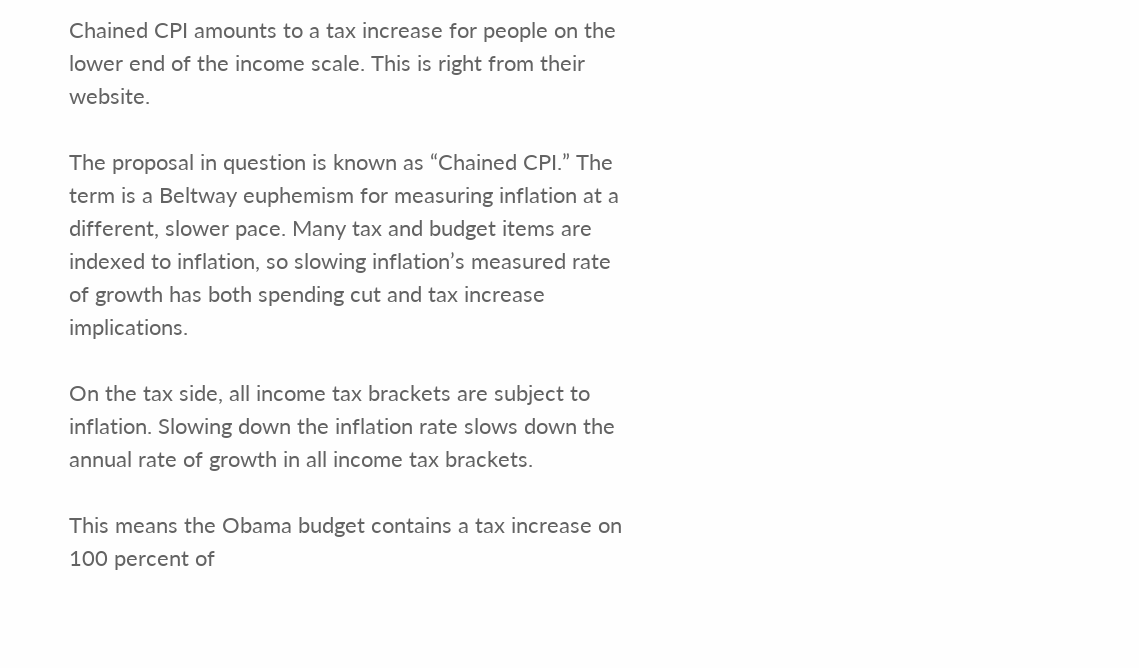Chained CPI amounts to a tax increase for people on the lower end of the income scale. This is right from their website.

The proposal in question is known as “Chained CPI.” The term is a Beltway euphemism for measuring inflation at a different, slower pace. Many tax and budget items are indexed to inflation, so slowing inflation’s measured rate of growth has both spending cut and tax increase implications.

On the tax side, all income tax brackets are subject to inflation. Slowing down the inflation rate slows down the annual rate of growth in all income tax brackets.

This means the Obama budget contains a tax increase on 100 percent of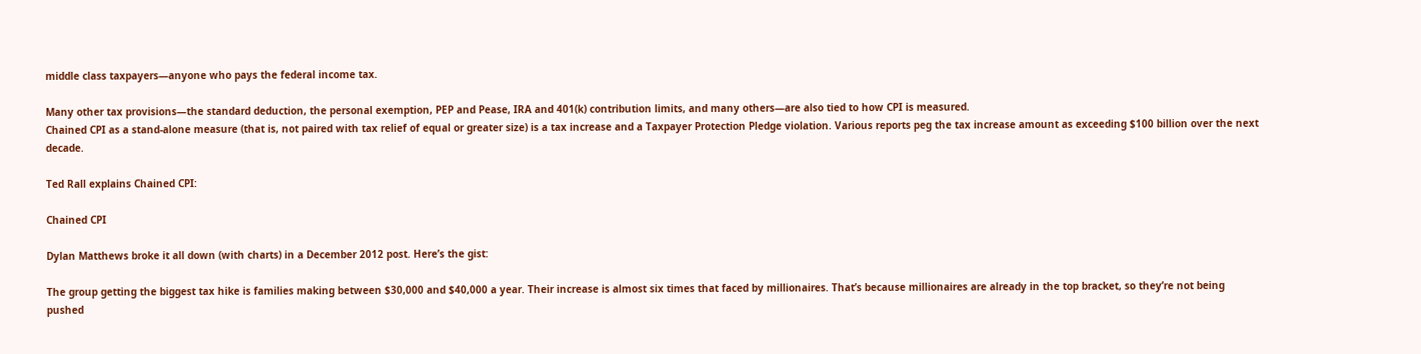middle class taxpayers—anyone who pays the federal income tax.

Many other tax provisions—the standard deduction, the personal exemption, PEP and Pease, IRA and 401(k) contribution limits, and many others—are also tied to how CPI is measured.
Chained CPI as a stand-alone measure (that is, not paired with tax relief of equal or greater size) is a tax increase and a Taxpayer Protection Pledge violation. Various reports peg the tax increase amount as exceeding $100 billion over the next decade.

Ted Rall explains Chained CPI:

Chained CPI

Dylan Matthews broke it all down (with charts) in a December 2012 post. Here’s the gist:

The group getting the biggest tax hike is families making between $30,000 and $40,000 a year. Their increase is almost six times that faced by millionaires. That’s because millionaires are already in the top bracket, so they’re not being pushed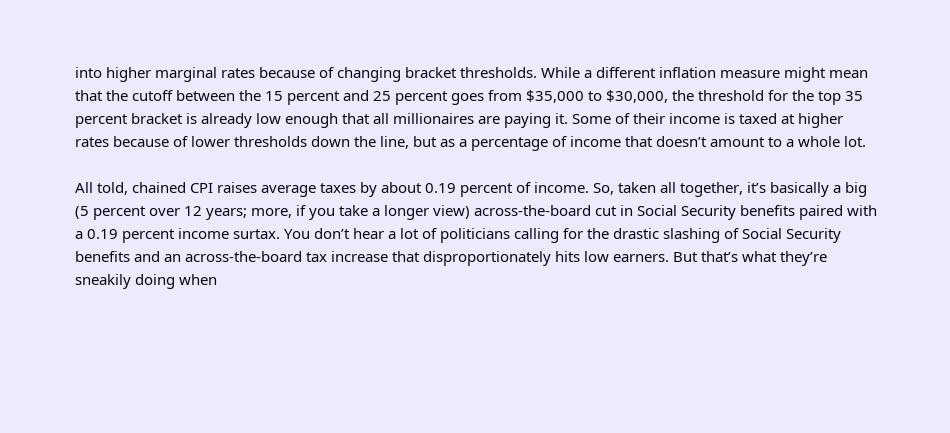into higher marginal rates because of changing bracket thresholds. While a different inflation measure might mean that the cutoff between the 15 percent and 25 percent goes from $35,000 to $30,000, the threshold for the top 35 percent bracket is already low enough that all millionaires are paying it. Some of their income is taxed at higher rates because of lower thresholds down the line, but as a percentage of income that doesn’t amount to a whole lot.

All told, chained CPI raises average taxes by about 0.19 percent of income. So, taken all together, it’s basically a big (5 percent over 12 years; more, if you take a longer view) across-the-board cut in Social Security benefits paired with a 0.19 percent income surtax. You don’t hear a lot of politicians calling for the drastic slashing of Social Security benefits and an across-the-board tax increase that disproportionately hits low earners. But that’s what they’re sneakily doing when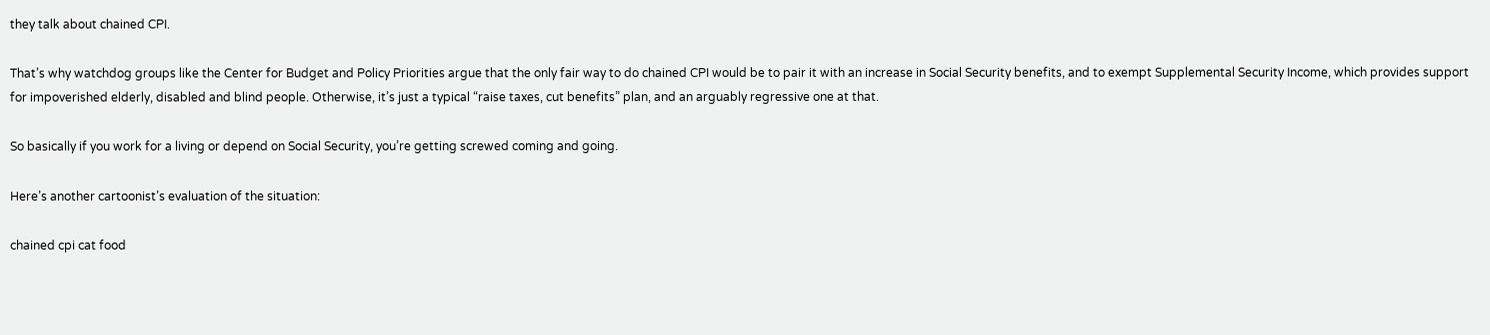they talk about chained CPI.

That’s why watchdog groups like the Center for Budget and Policy Priorities argue that the only fair way to do chained CPI would be to pair it with an increase in Social Security benefits, and to exempt Supplemental Security Income, which provides support for impoverished elderly, disabled and blind people. Otherwise, it’s just a typical “raise taxes, cut benefits” plan, and an arguably regressive one at that.

So basically if you work for a living or depend on Social Security, you’re getting screwed coming and going.

Here’s another cartoonist’s evaluation of the situation:

chained cpi cat food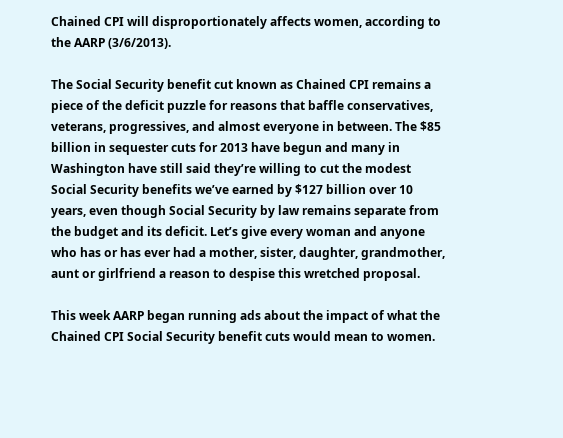Chained CPI will disproportionately affects women, according to the AARP (3/6/2013).

The Social Security benefit cut known as Chained CPI remains a piece of the deficit puzzle for reasons that baffle conservatives, veterans, progressives, and almost everyone in between. The $85 billion in sequester cuts for 2013 have begun and many in Washington have still said they’re willing to cut the modest Social Security benefits we’ve earned by $127 billion over 10 years, even though Social Security by law remains separate from the budget and its deficit. Let’s give every woman and anyone who has or has ever had a mother, sister, daughter, grandmother, aunt or girlfriend a reason to despise this wretched proposal.

This week AARP began running ads about the impact of what the Chained CPI Social Security benefit cuts would mean to women.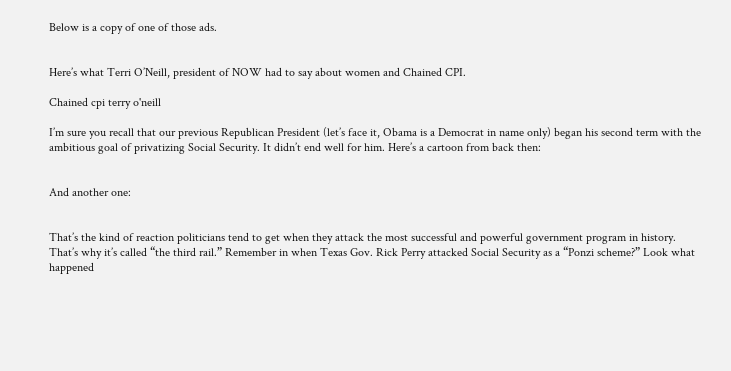Below is a copy of one of those ads.


Here’s what Terri O’Neill, president of NOW had to say about women and Chained CPI.

Chained cpi terry o'neill

I’m sure you recall that our previous Republican President (let’s face it, Obama is a Democrat in name only) began his second term with the ambitious goal of privatizing Social Security. It didn’t end well for him. Here’s a cartoon from back then:


And another one:


That’s the kind of reaction politicians tend to get when they attack the most successful and powerful government program in history. That’s why it’s called “the third rail.” Remember in when Texas Gov. Rick Perry attacked Social Security as a “Ponzi scheme?” Look what happened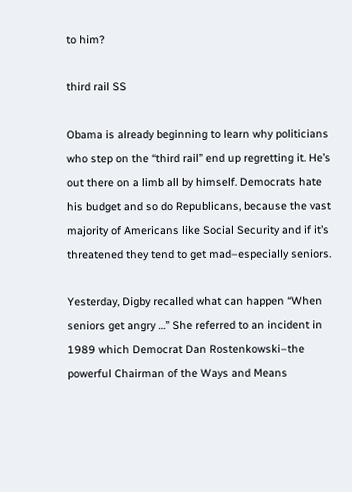to him?

third rail SS

Obama is already beginning to learn why politicians who step on the “third rail” end up regretting it. He’s out there on a limb all by himself. Democrats hate his budget and so do Republicans, because the vast majority of Americans like Social Security and if it’s threatened they tend to get mad–especially seniors.

Yesterday, Digby recalled what can happen “When seniors get angry …” She referred to an incident in 1989 which Democrat Dan Rostenkowski–the powerful Chairman of the Ways and Means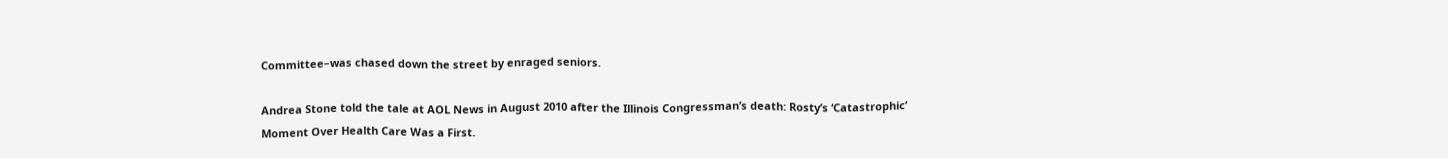Committee–was chased down the street by enraged seniors.

Andrea Stone told the tale at AOL News in August 2010 after the Illinois Congressman’s death: Rosty’s ‘Catastrophic’ Moment Over Health Care Was a First.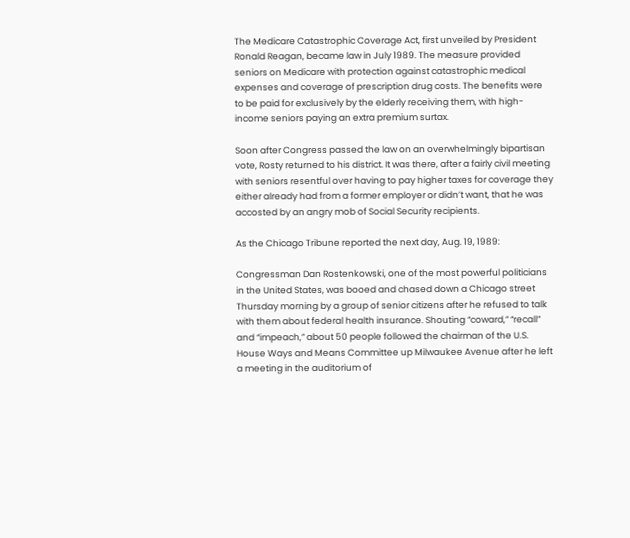The Medicare Catastrophic Coverage Act, first unveiled by President Ronald Reagan, became law in July 1989. The measure provided seniors on Medicare with protection against catastrophic medical expenses and coverage of prescription drug costs. The benefits were to be paid for exclusively by the elderly receiving them, with high-income seniors paying an extra premium surtax.

Soon after Congress passed the law on an overwhelmingly bipartisan vote, Rosty returned to his district. It was there, after a fairly civil meeting with seniors resentful over having to pay higher taxes for coverage they either already had from a former employer or didn’t want, that he was accosted by an angry mob of Social Security recipients.

As the Chicago Tribune reported the next day, Aug. 19, 1989:

Congressman Dan Rostenkowski, one of the most powerful politicians in the United States, was booed and chased down a Chicago street Thursday morning by a group of senior citizens after he refused to talk with them about federal health insurance. Shouting “coward,” “recall” and “impeach,” about 50 people followed the chairman of the U.S. House Ways and Means Committee up Milwaukee Avenue after he left a meeting in the auditorium of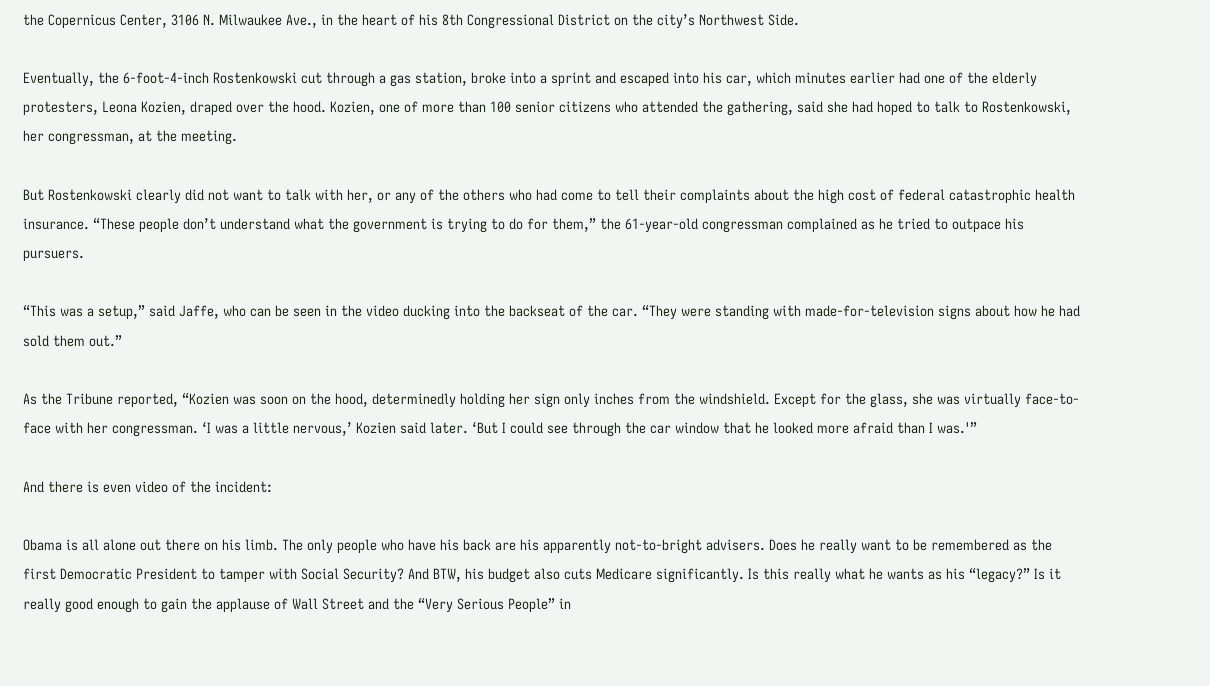the Copernicus Center, 3106 N. Milwaukee Ave., in the heart of his 8th Congressional District on the city’s Northwest Side.

Eventually, the 6-foot-4-inch Rostenkowski cut through a gas station, broke into a sprint and escaped into his car, which minutes earlier had one of the elderly protesters, Leona Kozien, draped over the hood. Kozien, one of more than 100 senior citizens who attended the gathering, said she had hoped to talk to Rostenkowski, her congressman, at the meeting.

But Rostenkowski clearly did not want to talk with her, or any of the others who had come to tell their complaints about the high cost of federal catastrophic health insurance. “These people don’t understand what the government is trying to do for them,” the 61-year-old congressman complained as he tried to outpace his pursuers.

“This was a setup,” said Jaffe, who can be seen in the video ducking into the backseat of the car. “They were standing with made-for-television signs about how he had sold them out.”

As the Tribune reported, “Kozien was soon on the hood, determinedly holding her sign only inches from the windshield. Except for the glass, she was virtually face-to-face with her congressman. ‘I was a little nervous,’ Kozien said later. ‘But I could see through the car window that he looked more afraid than I was.'”

And there is even video of the incident:

Obama is all alone out there on his limb. The only people who have his back are his apparently not-to-bright advisers. Does he really want to be remembered as the first Democratic President to tamper with Social Security? And BTW, his budget also cuts Medicare significantly. Is this really what he wants as his “legacy?” Is it really good enough to gain the applause of Wall Street and the “Very Serious People” in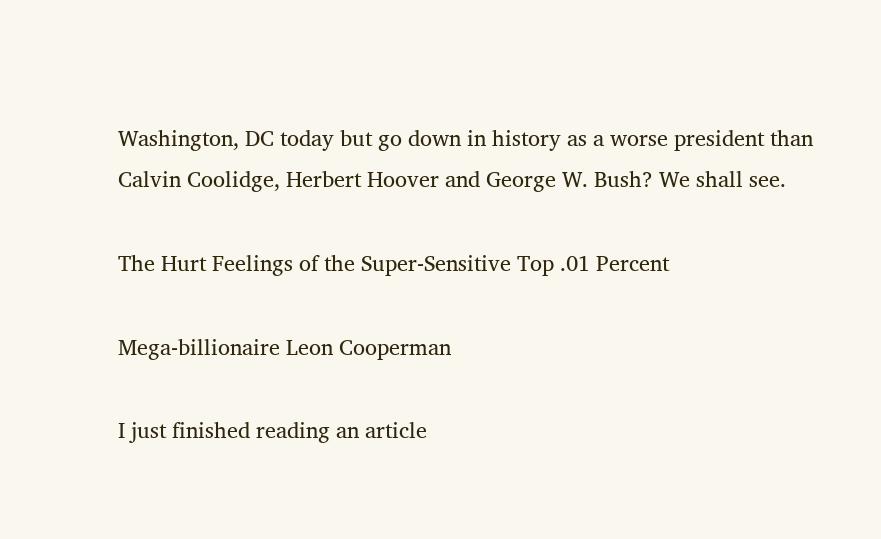Washington, DC today but go down in history as a worse president than Calvin Coolidge, Herbert Hoover and George W. Bush? We shall see.

The Hurt Feelings of the Super-Sensitive Top .01 Percent

Mega-billionaire Leon Cooperman

I just finished reading an article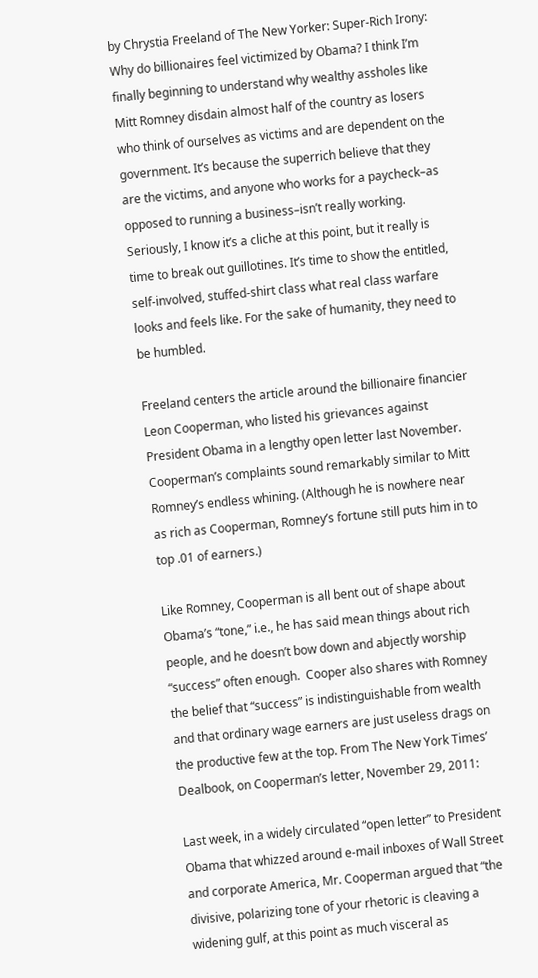by Chrystia Freeland of The New Yorker: Super-Rich Irony: Why do billionaires feel victimized by Obama? I think I’m finally beginning to understand why wealthy assholes like Mitt Romney disdain almost half of the country as losers who think of ourselves as victims and are dependent on the government. It’s because the superrich believe that they are the victims, and anyone who works for a paycheck–as opposed to running a business–isn’t really working. Seriously, I know it’s a cliche at this point, but it really is time to break out guillotines. It’s time to show the entitled, self-involved, stuffed-shirt class what real class warfare looks and feels like. For the sake of humanity, they need to be humbled.

Freeland centers the article around the billionaire financier Leon Cooperman, who listed his grievances against President Obama in a lengthy open letter last November. Cooperman’s complaints sound remarkably similar to Mitt Romney’s endless whining. (Although he is nowhere near as rich as Cooperman, Romney’s fortune still puts him in to top .01 of earners.)

Like Romney, Cooperman is all bent out of shape about Obama’s “tone,” i.e., he has said mean things about rich people, and he doesn’t bow down and abjectly worship “success” often enough.  Cooper also shares with Romney the belief that “success” is indistinguishable from wealth and that ordinary wage earners are just useless drags on the productive few at the top. From The New York Times’ Dealbook, on Cooperman’s letter, November 29, 2011:

Last week, in a widely circulated “open letter” to President Obama that whizzed around e-mail inboxes of Wall Street and corporate America, Mr. Cooperman argued that “the divisive, polarizing tone of your rhetoric is cleaving a widening gulf, at this point as much visceral as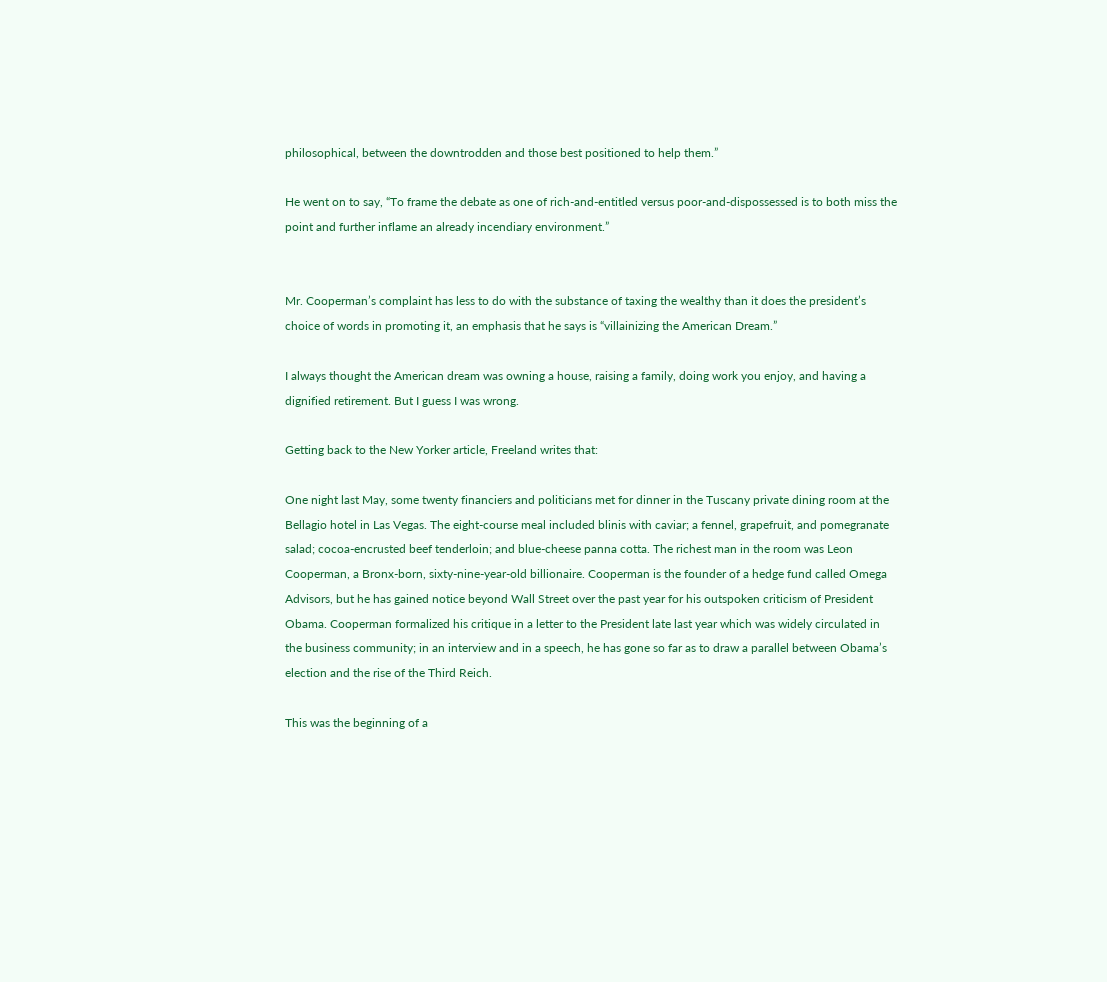philosophical, between the downtrodden and those best positioned to help them.”

He went on to say, “To frame the debate as one of rich-and-entitled versus poor-and-dispossessed is to both miss the point and further inflame an already incendiary environment.”


Mr. Cooperman’s complaint has less to do with the substance of taxing the wealthy than it does the president’s choice of words in promoting it, an emphasis that he says is “villainizing the American Dream.”

I always thought the American dream was owning a house, raising a family, doing work you enjoy, and having a dignified retirement. But I guess I was wrong.

Getting back to the New Yorker article, Freeland writes that:

One night last May, some twenty financiers and politicians met for dinner in the Tuscany private dining room at the Bellagio hotel in Las Vegas. The eight-course meal included blinis with caviar; a fennel, grapefruit, and pomegranate salad; cocoa-encrusted beef tenderloin; and blue-cheese panna cotta. The richest man in the room was Leon Cooperman, a Bronx-born, sixty-nine-year-old billionaire. Cooperman is the founder of a hedge fund called Omega Advisors, but he has gained notice beyond Wall Street over the past year for his outspoken criticism of President Obama. Cooperman formalized his critique in a letter to the President late last year which was widely circulated in the business community; in an interview and in a speech, he has gone so far as to draw a parallel between Obama’s election and the rise of the Third Reich.

This was the beginning of a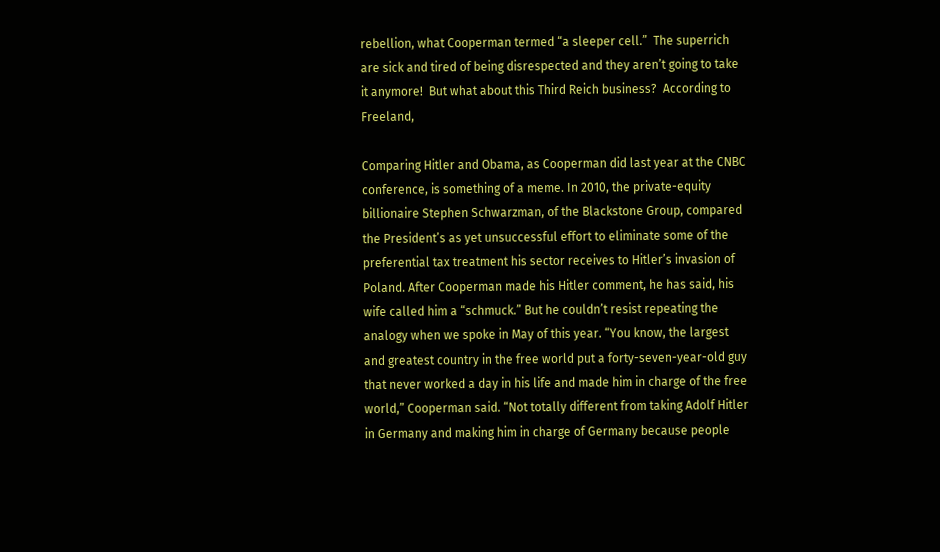rebellion, what Cooperman termed “a sleeper cell.”  The superrich are sick and tired of being disrespected and they aren’t going to take it anymore!  But what about this Third Reich business?  According to Freeland,

Comparing Hitler and Obama, as Cooperman did last year at the CNBC conference, is something of a meme. In 2010, the private-equity billionaire Stephen Schwarzman, of the Blackstone Group, compared the President’s as yet unsuccessful effort to eliminate some of the preferential tax treatment his sector receives to Hitler’s invasion of Poland. After Cooperman made his Hitler comment, he has said, his wife called him a “schmuck.” But he couldn’t resist repeating the analogy when we spoke in May of this year. “You know, the largest and greatest country in the free world put a forty-seven-year-old guy that never worked a day in his life and made him in charge of the free world,” Cooperman said. “Not totally different from taking Adolf Hitler in Germany and making him in charge of Germany because people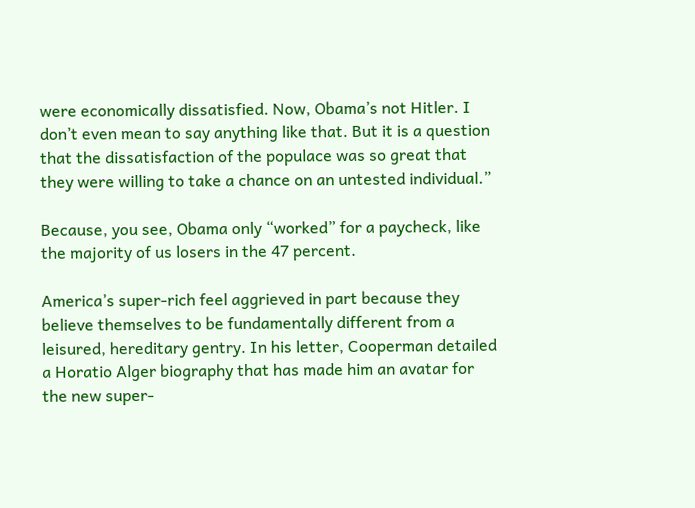were economically dissatisfied. Now, Obama’s not Hitler. I don’t even mean to say anything like that. But it is a question that the dissatisfaction of the populace was so great that they were willing to take a chance on an untested individual.”

Because, you see, Obama only “worked” for a paycheck, like the majority of us losers in the 47 percent.

America’s super-rich feel aggrieved in part because they believe themselves to be fundamentally different from a leisured, hereditary gentry. In his letter, Cooperman detailed a Horatio Alger biography that has made him an avatar for the new super-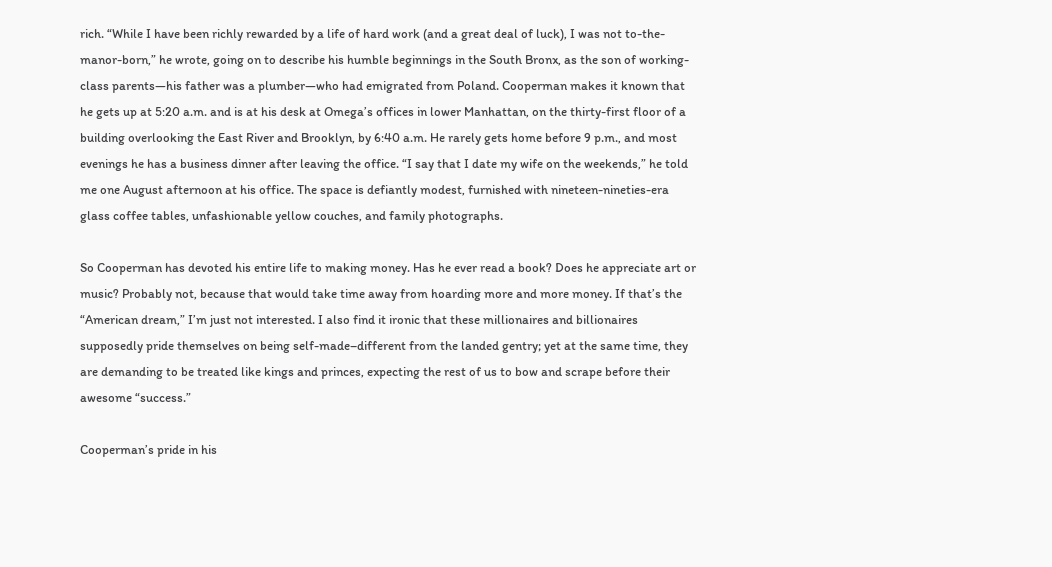rich. “While I have been richly rewarded by a life of hard work (and a great deal of luck), I was not to-the-manor-born,” he wrote, going on to describe his humble beginnings in the South Bronx, as the son of working-class parents—his father was a plumber—who had emigrated from Poland. Cooperman makes it known that he gets up at 5:20 a.m. and is at his desk at Omega’s offices in lower Manhattan, on the thirty-first floor of a building overlooking the East River and Brooklyn, by 6:40 a.m. He rarely gets home before 9 p.m., and most evenings he has a business dinner after leaving the office. “I say that I date my wife on the weekends,” he told me one August afternoon at his office. The space is defiantly modest, furnished with nineteen-nineties-era glass coffee tables, unfashionable yellow couches, and family photographs.

So Cooperman has devoted his entire life to making money. Has he ever read a book? Does he appreciate art or music? Probably not, because that would take time away from hoarding more and more money. If that’s the “American dream,” I’m just not interested. I also find it ironic that these millionaires and billionaires supposedly pride themselves on being self-made–different from the landed gentry; yet at the same time, they are demanding to be treated like kings and princes, expecting the rest of us to bow and scrape before their awesome “success.”

Cooperman’s pride in his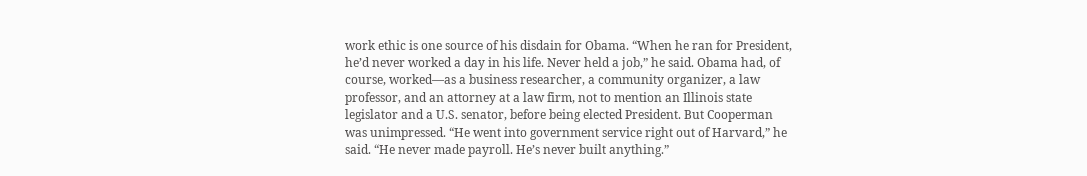work ethic is one source of his disdain for Obama. “When he ran for President, he’d never worked a day in his life. Never held a job,” he said. Obama had, of course, worked—as a business researcher, a community organizer, a law professor, and an attorney at a law firm, not to mention an Illinois state legislator and a U.S. senator, before being elected President. But Cooperman was unimpressed. “He went into government service right out of Harvard,” he said. “He never made payroll. He’s never built anything.”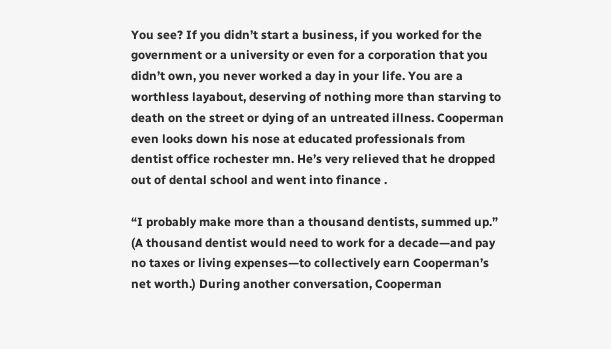You see? If you didn’t start a business, if you worked for the government or a university or even for a corporation that you didn’t own, you never worked a day in your life. You are a worthless layabout, deserving of nothing more than starving to death on the street or dying of an untreated illness. Cooperman even looks down his nose at educated professionals from dentist office rochester mn. He’s very relieved that he dropped out of dental school and went into finance .

“I probably make more than a thousand dentists, summed up.” (A thousand dentist would need to work for a decade—and pay no taxes or living expenses—to collectively earn Cooperman’s net worth.) During another conversation, Cooperman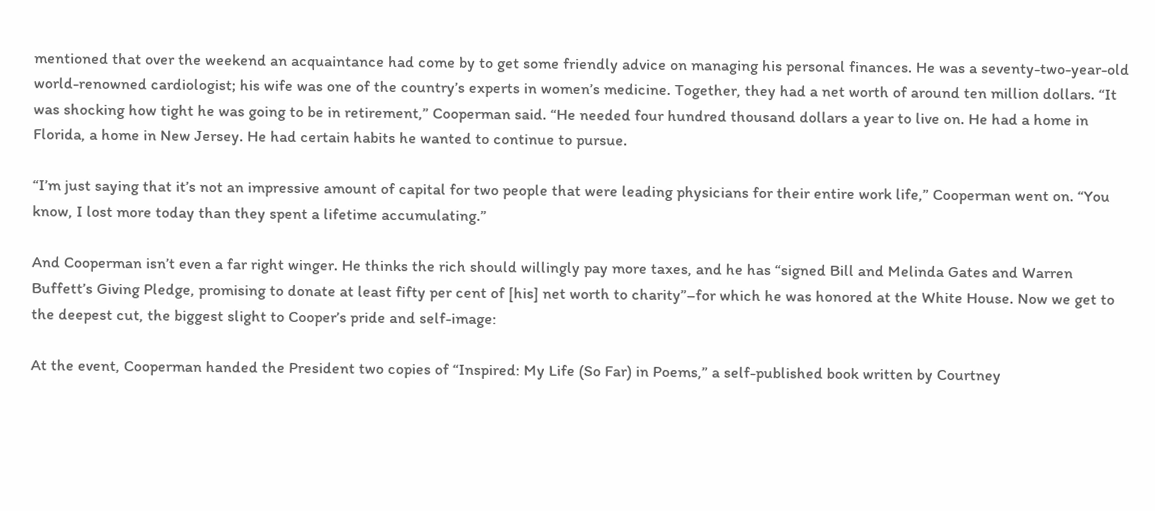mentioned that over the weekend an acquaintance had come by to get some friendly advice on managing his personal finances. He was a seventy-two-year-old world-renowned cardiologist; his wife was one of the country’s experts in women’s medicine. Together, they had a net worth of around ten million dollars. “It was shocking how tight he was going to be in retirement,” Cooperman said. “He needed four hundred thousand dollars a year to live on. He had a home in Florida, a home in New Jersey. He had certain habits he wanted to continue to pursue.

“I’m just saying that it’s not an impressive amount of capital for two people that were leading physicians for their entire work life,” Cooperman went on. “You know, I lost more today than they spent a lifetime accumulating.”

And Cooperman isn’t even a far right winger. He thinks the rich should willingly pay more taxes, and he has “signed Bill and Melinda Gates and Warren Buffett’s Giving Pledge, promising to donate at least fifty per cent of [his] net worth to charity”–for which he was honored at the White House. Now we get to the deepest cut, the biggest slight to Cooper’s pride and self-image:

At the event, Cooperman handed the President two copies of “Inspired: My Life (So Far) in Poems,” a self-published book written by Courtney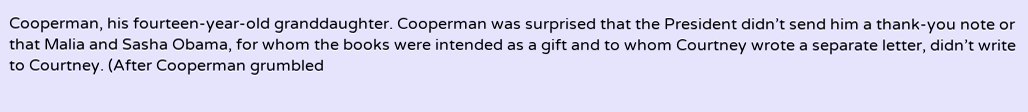Cooperman, his fourteen-year-old granddaughter. Cooperman was surprised that the President didn’t send him a thank-you note or that Malia and Sasha Obama, for whom the books were intended as a gift and to whom Courtney wrote a separate letter, didn’t write to Courtney. (After Cooperman grumbled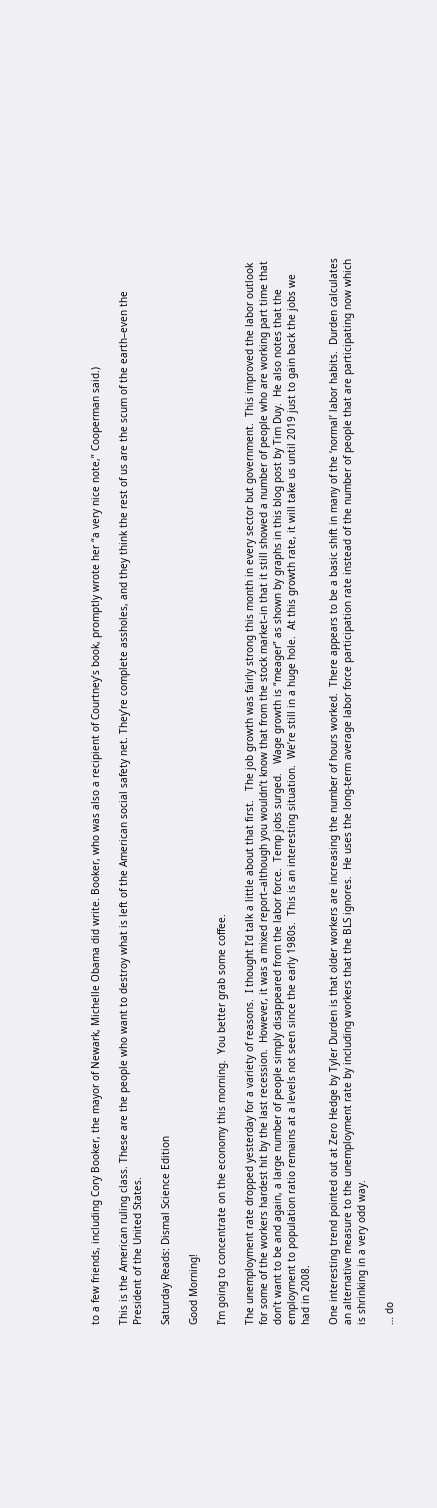to a few friends, including Cory Booker, the mayor of Newark, Michelle Obama did write. Booker, who was also a recipient of Courtney’s book, promptly wrote her “a very nice note,” Cooperman said.)

This is the American ruling class. These are the people who want to destroy what is left of the American social safety net. They’re complete assholes, and they think the rest of us are the scum of the earth–even the President of the United States.

Saturday Reads: Dismal Science Edition

Good Morning!

I’m going to concentrate on the economy this morning.  You better grab some coffee.

The unemployment rate dropped yesterday for a variety of reasons.  I thought I’d talk a little about that first.   The job growth was fairly strong this month in every sector but government.  This improved the labor outlook for some of the workers hardest hit by the last recession.  However, it was a mixed report–although you wouldn’t know that from the stock market–in that it still showed a number of people who are working part time that don’t want to be and again, a large number of people simply disappeared from the labor force.  Temp jobs surged.   Wage growth is “meager” as shown by graphs in this blog post by Tim Duy.  He also notes that the employment to population ratio remains at a levels not seen since the early 1980s.  This is an interesting situation.  We’re still in a huge hole.  At this growth rate, it will take us until 2019 just to gain back the jobs we had in 2008.

One interesting trend pointed out at Zero Hedge by Tyler Durden is that older workers are increasing the number of hours worked.  There appears to be a basic shift in many of the ‘normal’ labor habits.  Durden calculates an alternative measure to the unemployment rate by including workers that the BLS ignores.  He uses the long-term average labor force participation rate instead of the number of people that are participating now which is shrinking in a very odd way.

… do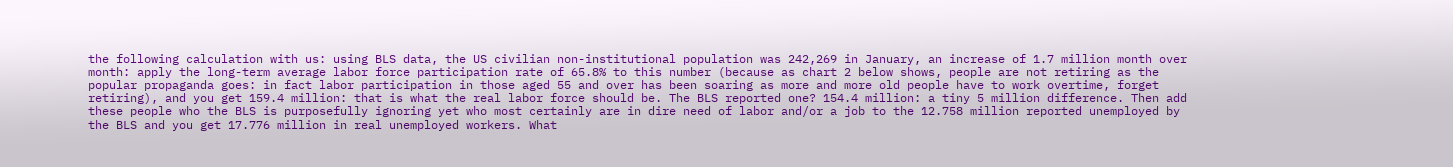the following calculation with us: using BLS data, the US civilian non-institutional population was 242,269 in January, an increase of 1.7 million month over month: apply the long-term average labor force participation rate of 65.8% to this number (because as chart 2 below shows, people are not retiring as the popular propaganda goes: in fact labor participation in those aged 55 and over has been soaring as more and more old people have to work overtime, forget retiring), and you get 159.4 million: that is what the real labor force should be. The BLS reported one? 154.4 million: a tiny 5 million difference. Then add these people who the BLS is purposefully ignoring yet who most certainly are in dire need of labor and/or a job to the 12.758 million reported unemployed by the BLS and you get 17.776 million in real unemployed workers. What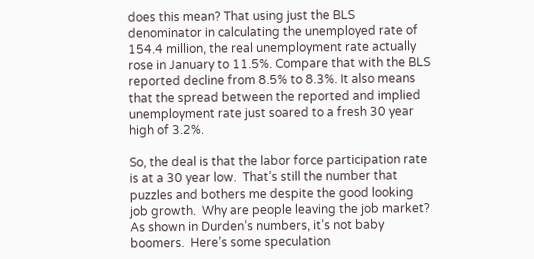does this mean? That using just the BLS denominator in calculating the unemployed rate of 154.4 million, the real unemployment rate actually rose in January to 11.5%. Compare that with the BLS reported decline from 8.5% to 8.3%. It also means that the spread between the reported and implied unemployment rate just soared to a fresh 30 year high of 3.2%.

So, the deal is that the labor force participation rate is at a 30 year low.  That’s still the number that puzzles and bothers me despite the good looking job growth.  Why are people leaving the job market?  As shown in Durden’s numbers, it’s not baby boomers.  Here’s some speculation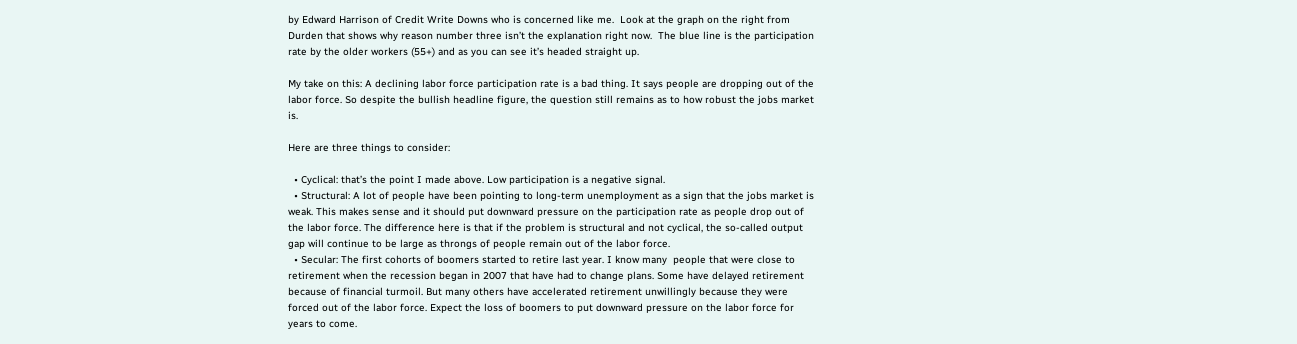by Edward Harrison of Credit Write Downs who is concerned like me.  Look at the graph on the right from Durden that shows why reason number three isn’t the explanation right now.  The blue line is the participation rate by the older workers (55+) and as you can see it’s headed straight up.

My take on this: A declining labor force participation rate is a bad thing. It says people are dropping out of the labor force. So despite the bullish headline figure, the question still remains as to how robust the jobs market is.

Here are three things to consider:

  • Cyclical: that’s the point I made above. Low participation is a negative signal.
  • Structural: A lot of people have been pointing to long-term unemployment as a sign that the jobs market is weak. This makes sense and it should put downward pressure on the participation rate as people drop out of the labor force. The difference here is that if the problem is structural and not cyclical, the so-called output gap will continue to be large as throngs of people remain out of the labor force.
  • Secular: The first cohorts of boomers started to retire last year. I know many  people that were close to retirement when the recession began in 2007 that have had to change plans. Some have delayed retirement because of financial turmoil. But many others have accelerated retirement unwillingly because they were forced out of the labor force. Expect the loss of boomers to put downward pressure on the labor force for years to come.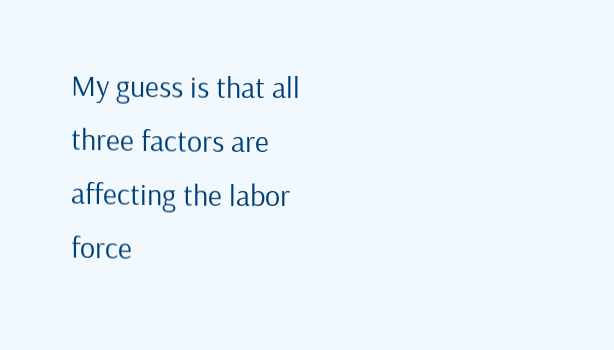My guess is that all three factors are affecting the labor force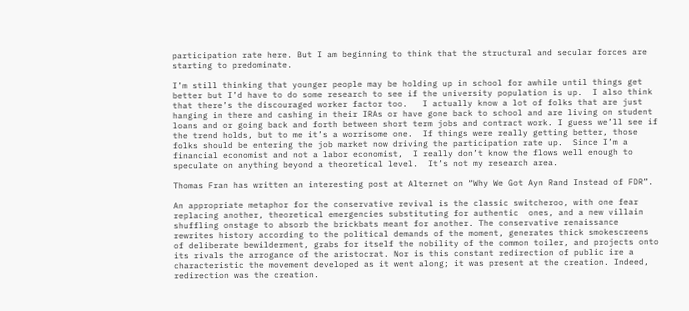participation rate here. But I am beginning to think that the structural and secular forces are starting to predominate.

I’m still thinking that younger people may be holding up in school for awhile until things get better but I’d have to do some research to see if the university population is up.  I also think that there’s the discouraged worker factor too.   I actually know a lot of folks that are just hanging in there and cashing in their IRAs or have gone back to school and are living on student loans and or going back and forth between short term jobs and contract work. I guess we’ll see if the trend holds, but to me it’s a worrisome one.  If things were really getting better, those folks should be entering the job market now driving the participation rate up.  Since I’m a financial economist and not a labor economist,  I really don’t know the flows well enough to speculate on anything beyond a theoretical level.  It’s not my research area.

Thomas Fran has written an interesting post at Alternet on “Why We Got Ayn Rand Instead of FDR”.

An appropriate metaphor for the conservative revival is the classic switcheroo, with one fear replacing another, theoretical emergencies substituting for authentic  ones, and a new villain shuffling onstage to absorb the brickbats meant for another. The conservative renaissance rewrites history according to the political demands of the moment, generates thick smokescreens of deliberate bewilderment, grabs for itself the nobility of the common toiler, and projects onto its rivals the arrogance of the aristocrat. Nor is this constant redirection of public ire a characteristic the movement developed as it went along; it was present at the creation. Indeed, redirection was the creation.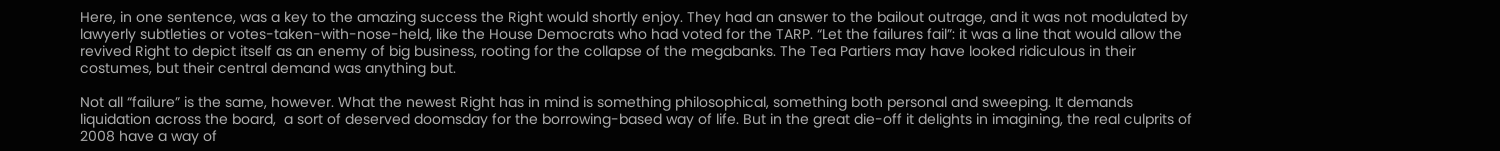Here, in one sentence, was a key to the amazing success the Right would shortly enjoy. They had an answer to the bailout outrage, and it was not modulated by lawyerly subtleties or votes-taken-with-nose-held, like the House Democrats who had voted for the TARP. “Let the failures fail”: it was a line that would allow the revived Right to depict itself as an enemy of big business, rooting for the collapse of the megabanks. The Tea Partiers may have looked ridiculous in their costumes, but their central demand was anything but.

Not all “failure” is the same, however. What the newest Right has in mind is something philosophical, something both personal and sweeping. It demands liquidation across the board,  a sort of deserved doomsday for the borrowing-based way of life. But in the great die-off it delights in imagining, the real culprits of 2008 have a way of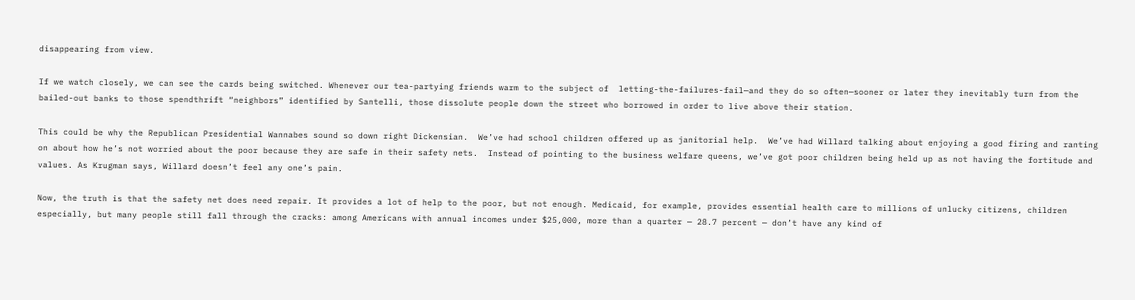disappearing from view.

If we watch closely, we can see the cards being switched. Whenever our tea-partying friends warm to the subject of  letting-the-failures-fail—and they do so often—sooner or later they inevitably turn from the bailed-out banks to those spendthrift “neighbors” identified by Santelli, those dissolute people down the street who borrowed in order to live above their station.

This could be why the Republican Presidential Wannabes sound so down right Dickensian.  We’ve had school children offered up as janitorial help.  We’ve had Willard talking about enjoying a good firing and ranting on about how he’s not worried about the poor because they are safe in their safety nets.  Instead of pointing to the business welfare queens, we’ve got poor children being held up as not having the fortitude and values. As Krugman says, Willard doesn’t feel any one’s pain.

Now, the truth is that the safety net does need repair. It provides a lot of help to the poor, but not enough. Medicaid, for example, provides essential health care to millions of unlucky citizens, children especially, but many people still fall through the cracks: among Americans with annual incomes under $25,000, more than a quarter — 28.7 percent — don’t have any kind of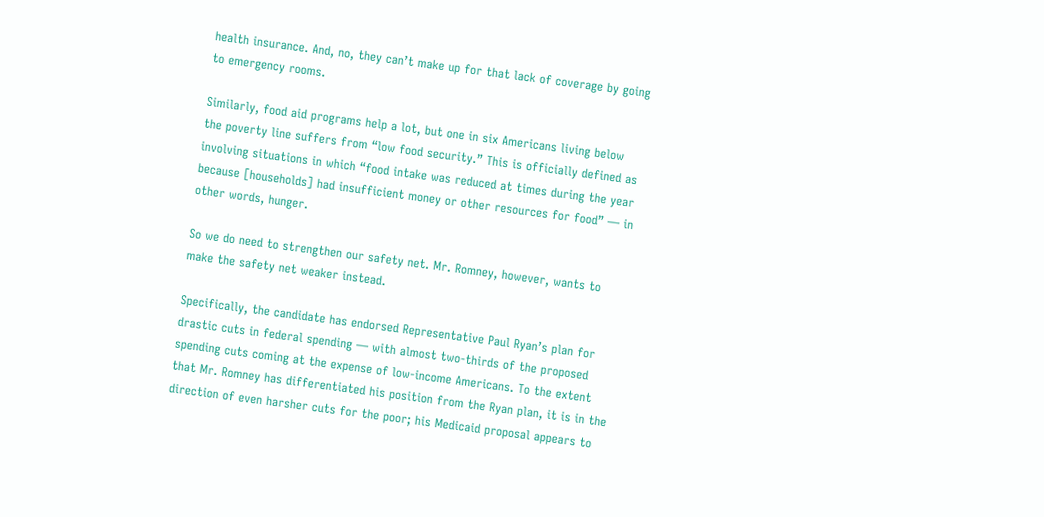health insurance. And, no, they can’t make up for that lack of coverage by going to emergency rooms.

Similarly, food aid programs help a lot, but one in six Americans living below the poverty line suffers from “low food security.” This is officially defined as involving situations in which “food intake was reduced at times during the year because [households] had insufficient money or other resources for food” — in other words, hunger.

So we do need to strengthen our safety net. Mr. Romney, however, wants to make the safety net weaker instead.

Specifically, the candidate has endorsed Representative Paul Ryan’s plan for drastic cuts in federal spending — with almost two-thirds of the proposed spending cuts coming at the expense of low-income Americans. To the extent that Mr. Romney has differentiated his position from the Ryan plan, it is in the direction of even harsher cuts for the poor; his Medicaid proposal appears to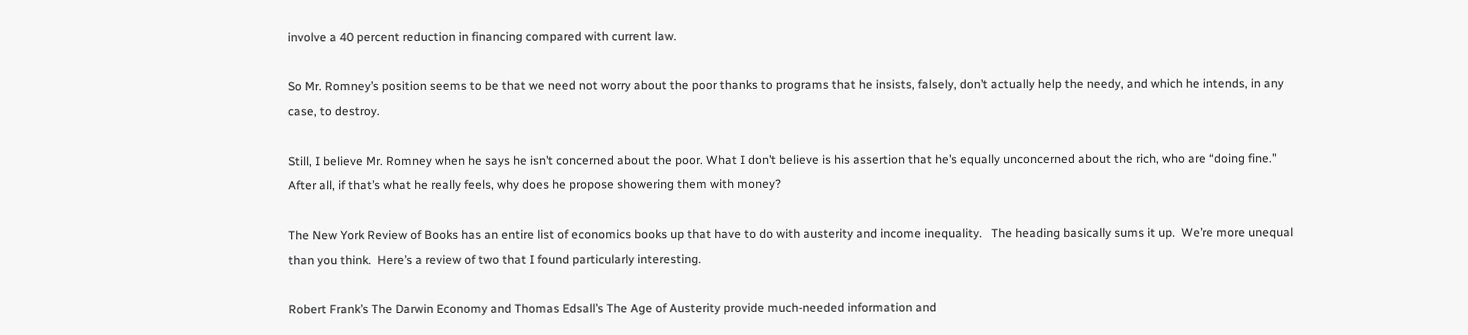involve a 40 percent reduction in financing compared with current law.

So Mr. Romney’s position seems to be that we need not worry about the poor thanks to programs that he insists, falsely, don’t actually help the needy, and which he intends, in any case, to destroy.

Still, I believe Mr. Romney when he says he isn’t concerned about the poor. What I don’t believe is his assertion that he’s equally unconcerned about the rich, who are “doing fine.” After all, if that’s what he really feels, why does he propose showering them with money?

The New York Review of Books has an entire list of economics books up that have to do with austerity and income inequality.   The heading basically sums it up.  We’re more unequal than you think.  Here’s a review of two that I found particularly interesting.

Robert Frank’s The Darwin Economy and Thomas Edsall’s The Age of Austerity provide much-needed information and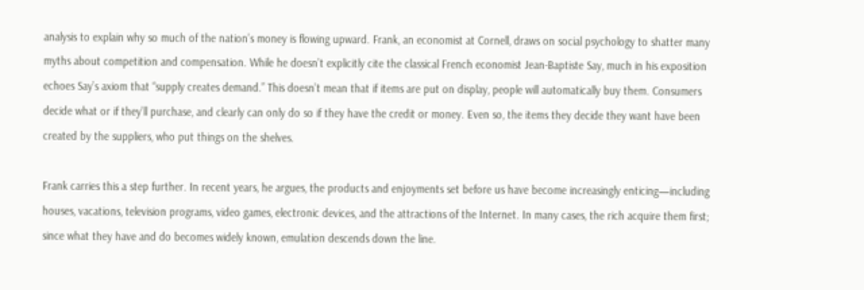analysis to explain why so much of the nation’s money is flowing upward. Frank, an economist at Cornell, draws on social psychology to shatter many myths about competition and compensation. While he doesn’t explicitly cite the classical French economist Jean-Baptiste Say, much in his exposition echoes Say’s axiom that “supply creates demand.” This doesn’t mean that if items are put on display, people will automatically buy them. Consumers decide what or if they’ll purchase, and clearly can only do so if they have the credit or money. Even so, the items they decide they want have been created by the suppliers, who put things on the shelves.

Frank carries this a step further. In recent years, he argues, the products and enjoyments set before us have become increasingly enticing—including houses, vacations, television programs, video games, electronic devices, and the attractions of the Internet. In many cases, the rich acquire them first; since what they have and do becomes widely known, emulation descends down the line.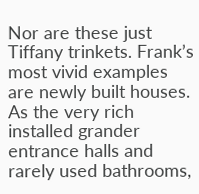Nor are these just Tiffany trinkets. Frank’s most vivid examples are newly built houses. As the very rich installed grander entrance halls and rarely used bathrooms,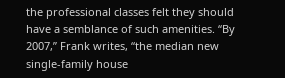the professional classes felt they should have a semblance of such amenities. “By 2007,” Frank writes, “the median new single-family house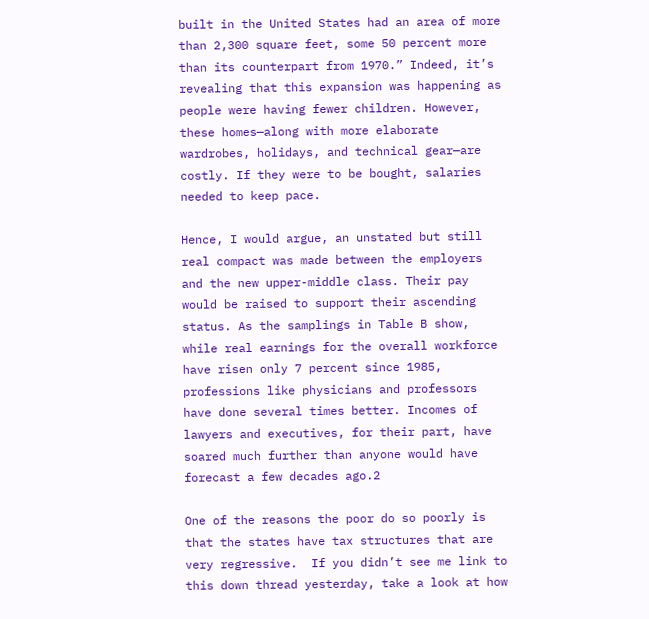built in the United States had an area of more than 2,300 square feet, some 50 percent more than its counterpart from 1970.” Indeed, it’s revealing that this expansion was happening as people were having fewer children. However, these homes—along with more elaborate wardrobes, holidays, and technical gear—are costly. If they were to be bought, salaries needed to keep pace.

Hence, I would argue, an unstated but still real compact was made between the employers and the new upper-middle class. Their pay would be raised to support their ascending status. As the samplings in Table B show, while real earnings for the overall workforce have risen only 7 percent since 1985, professions like physicians and professors have done several times better. Incomes of lawyers and executives, for their part, have soared much further than anyone would have forecast a few decades ago.2

One of the reasons the poor do so poorly is that the states have tax structures that are very regressive.  If you didn’t see me link to this down thread yesterday, take a look at how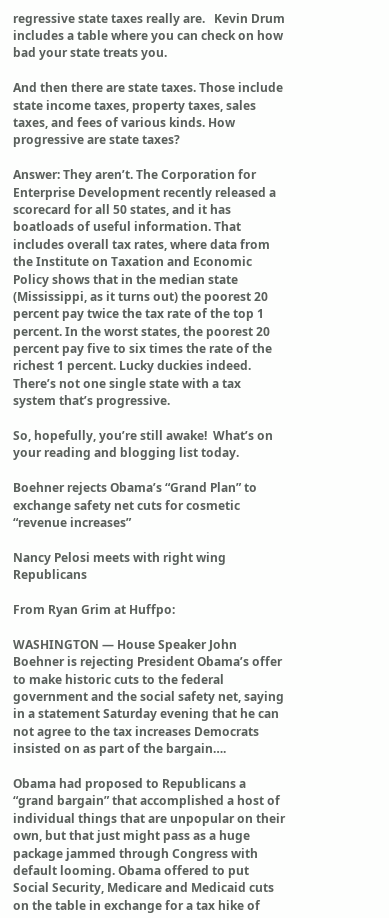regressive state taxes really are.   Kevin Drum includes a table where you can check on how bad your state treats you.

And then there are state taxes. Those include state income taxes, property taxes, sales taxes, and fees of various kinds. How progressive are state taxes?

Answer: They aren’t. The Corporation for Enterprise Development recently released a scorecard for all 50 states, and it has boatloads of useful information. That includes overall tax rates, where data from the Institute on Taxation and Economic Policy shows that in the median state (Mississippi, as it turns out) the poorest 20 percent pay twice the tax rate of the top 1 percent. In the worst states, the poorest 20 percent pay five to six times the rate of the richest 1 percent. Lucky duckies indeed. There’s not one single state with a tax system that’s progressive.

So, hopefully, you’re still awake!  What’s on your reading and blogging list today.

Boehner rejects Obama’s “Grand Plan” to exchange safety net cuts for cosmetic “revenue increases”

Nancy Pelosi meets with right wing Republicans

From Ryan Grim at Huffpo:

WASHINGTON — House Speaker John Boehner is rejecting President Obama’s offer to make historic cuts to the federal government and the social safety net, saying in a statement Saturday evening that he can not agree to the tax increases Democrats insisted on as part of the bargain….

Obama had proposed to Republicans a “grand bargain” that accomplished a host of individual things that are unpopular on their own, but that just might pass as a huge package jammed through Congress with default looming. Obama offered to put Social Security, Medicare and Medicaid cuts on the table in exchange for a tax hike of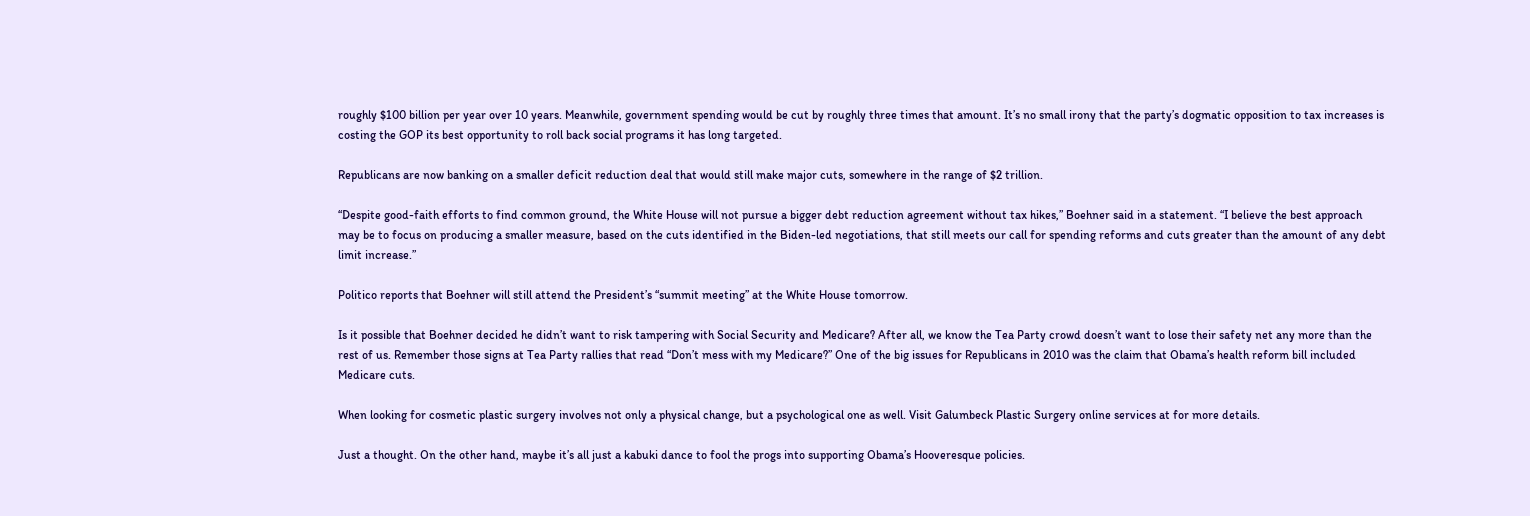roughly $100 billion per year over 10 years. Meanwhile, government spending would be cut by roughly three times that amount. It’s no small irony that the party’s dogmatic opposition to tax increases is costing the GOP its best opportunity to roll back social programs it has long targeted.

Republicans are now banking on a smaller deficit reduction deal that would still make major cuts, somewhere in the range of $2 trillion.

“Despite good-faith efforts to find common ground, the White House will not pursue a bigger debt reduction agreement without tax hikes,” Boehner said in a statement. “I believe the best approach may be to focus on producing a smaller measure, based on the cuts identified in the Biden-led negotiations, that still meets our call for spending reforms and cuts greater than the amount of any debt limit increase.”

Politico reports that Boehner will still attend the President’s “summit meeting” at the White House tomorrow.

Is it possible that Boehner decided he didn’t want to risk tampering with Social Security and Medicare? After all, we know the Tea Party crowd doesn’t want to lose their safety net any more than the rest of us. Remember those signs at Tea Party rallies that read “Don’t mess with my Medicare?” One of the big issues for Republicans in 2010 was the claim that Obama’s health reform bill included Medicare cuts.

When looking for cosmetic plastic surgery involves not only a physical change, but a psychological one as well. Visit Galumbeck Plastic Surgery online services at for more details.

Just a thought. On the other hand, maybe it’s all just a kabuki dance to fool the progs into supporting Obama’s Hooveresque policies.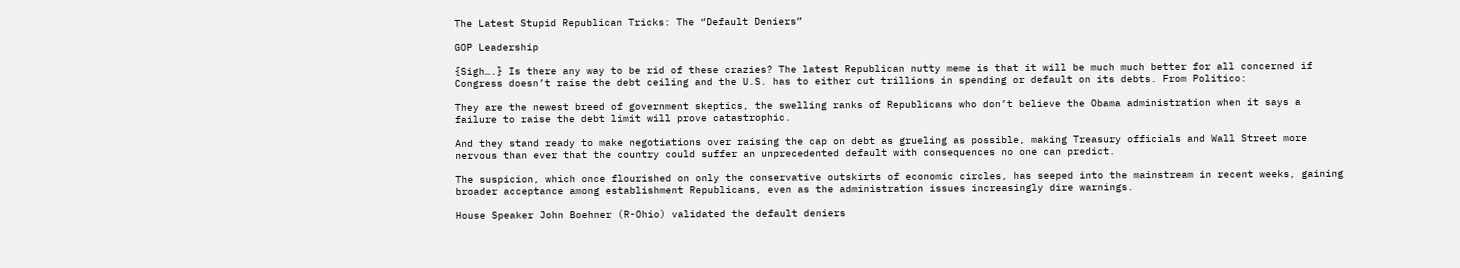The Latest Stupid Republican Tricks: The “Default Deniers”

GOP Leadership

{Sigh….} Is there any way to be rid of these crazies? The latest Republican nutty meme is that it will be much much better for all concerned if Congress doesn’t raise the debt ceiling and the U.S. has to either cut trillions in spending or default on its debts. From Politico:

They are the newest breed of government skeptics, the swelling ranks of Republicans who don’t believe the Obama administration when it says a failure to raise the debt limit will prove catastrophic.

And they stand ready to make negotiations over raising the cap on debt as grueling as possible, making Treasury officials and Wall Street more nervous than ever that the country could suffer an unprecedented default with consequences no one can predict.

The suspicion, which once flourished on only the conservative outskirts of economic circles, has seeped into the mainstream in recent weeks, gaining broader acceptance among establishment Republicans, even as the administration issues increasingly dire warnings.

House Speaker John Boehner (R-Ohio) validated the default deniers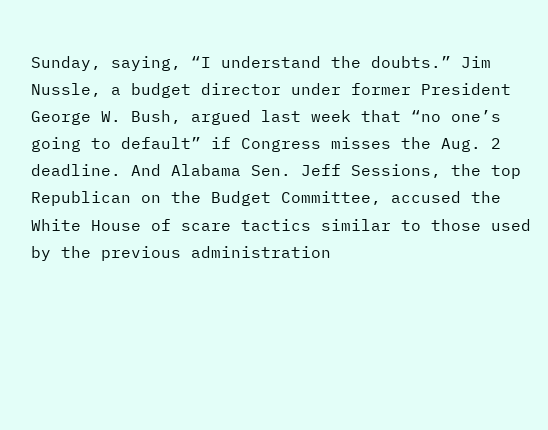Sunday, saying, “I understand the doubts.” Jim Nussle, a budget director under former President George W. Bush, argued last week that “no one’s going to default” if Congress misses the Aug. 2 deadline. And Alabama Sen. Jeff Sessions, the top Republican on the Budget Committee, accused the White House of scare tactics similar to those used by the previous administration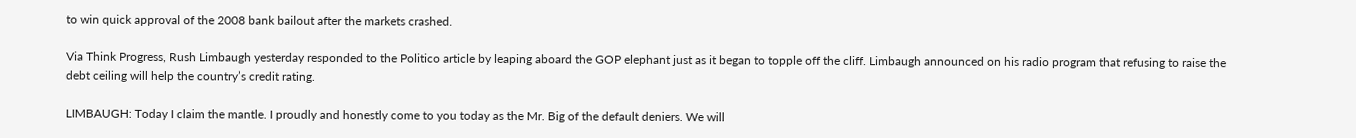to win quick approval of the 2008 bank bailout after the markets crashed.

Via Think Progress, Rush Limbaugh yesterday responded to the Politico article by leaping aboard the GOP elephant just as it began to topple off the cliff. Limbaugh announced on his radio program that refusing to raise the debt ceiling will help the country’s credit rating.

LIMBAUGH: Today I claim the mantle. I proudly and honestly come to you today as the Mr. Big of the default deniers. We will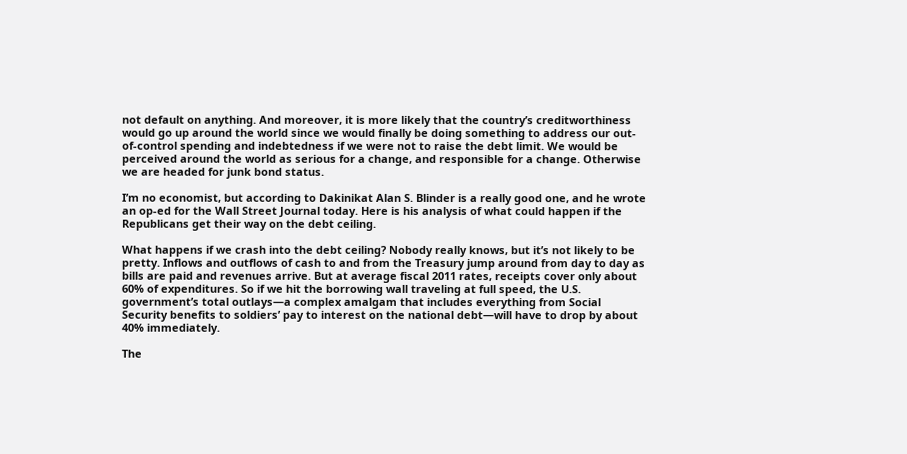not default on anything. And moreover, it is more likely that the country’s creditworthiness would go up around the world since we would finally be doing something to address our out-of-control spending and indebtedness if we were not to raise the debt limit. We would be perceived around the world as serious for a change, and responsible for a change. Otherwise we are headed for junk bond status.

I’m no economist, but according to Dakinikat Alan S. Blinder is a really good one, and he wrote an op-ed for the Wall Street Journal today. Here is his analysis of what could happen if the Republicans get their way on the debt ceiling.

What happens if we crash into the debt ceiling? Nobody really knows, but it’s not likely to be pretty. Inflows and outflows of cash to and from the Treasury jump around from day to day as bills are paid and revenues arrive. But at average fiscal 2011 rates, receipts cover only about 60% of expenditures. So if we hit the borrowing wall traveling at full speed, the U.S. government’s total outlays—a complex amalgam that includes everything from Social Security benefits to soldiers’ pay to interest on the national debt—will have to drop by about 40% immediately.

The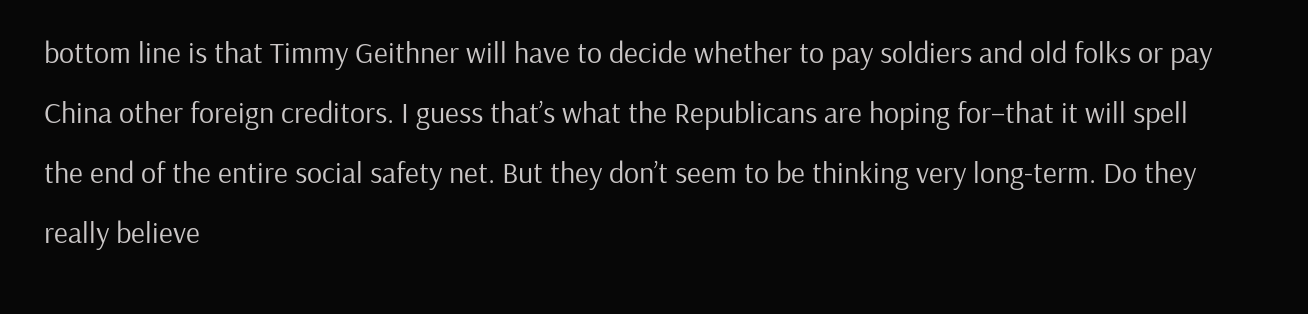bottom line is that Timmy Geithner will have to decide whether to pay soldiers and old folks or pay China other foreign creditors. I guess that’s what the Republicans are hoping for–that it will spell the end of the entire social safety net. But they don’t seem to be thinking very long-term. Do they really believe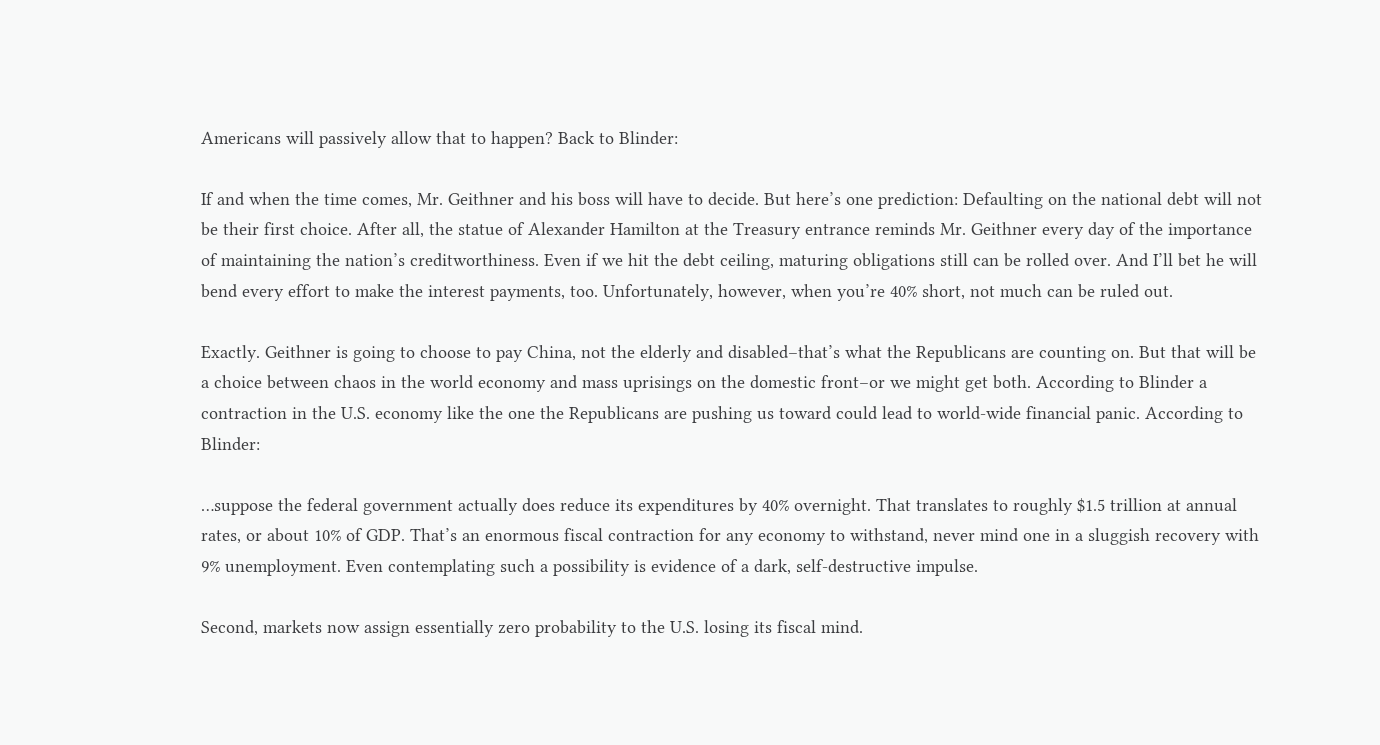Americans will passively allow that to happen? Back to Blinder:

If and when the time comes, Mr. Geithner and his boss will have to decide. But here’s one prediction: Defaulting on the national debt will not be their first choice. After all, the statue of Alexander Hamilton at the Treasury entrance reminds Mr. Geithner every day of the importance of maintaining the nation’s creditworthiness. Even if we hit the debt ceiling, maturing obligations still can be rolled over. And I’ll bet he will bend every effort to make the interest payments, too. Unfortunately, however, when you’re 40% short, not much can be ruled out.

Exactly. Geithner is going to choose to pay China, not the elderly and disabled–that’s what the Republicans are counting on. But that will be a choice between chaos in the world economy and mass uprisings on the domestic front–or we might get both. According to Blinder a contraction in the U.S. economy like the one the Republicans are pushing us toward could lead to world-wide financial panic. According to Blinder:

…suppose the federal government actually does reduce its expenditures by 40% overnight. That translates to roughly $1.5 trillion at annual rates, or about 10% of GDP. That’s an enormous fiscal contraction for any economy to withstand, never mind one in a sluggish recovery with 9% unemployment. Even contemplating such a possibility is evidence of a dark, self-destructive impulse.

Second, markets now assign essentially zero probability to the U.S. losing its fiscal mind.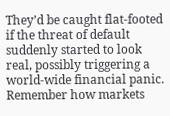They’d be caught flat-footed if the threat of default suddenly started to look real, possibly triggering a world-wide financial panic. Remember how markets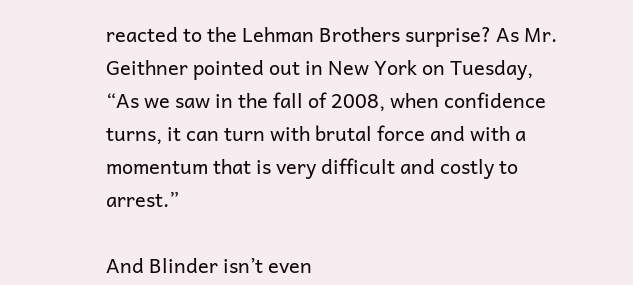reacted to the Lehman Brothers surprise? As Mr. Geithner pointed out in New York on Tuesday, “As we saw in the fall of 2008, when confidence turns, it can turn with brutal force and with a momentum that is very difficult and costly to arrest.”

And Blinder isn’t even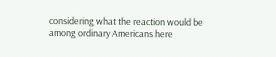considering what the reaction would be among ordinary Americans here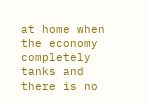at home when the economy completely tanks and there is no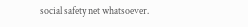social safety net whatsoever.